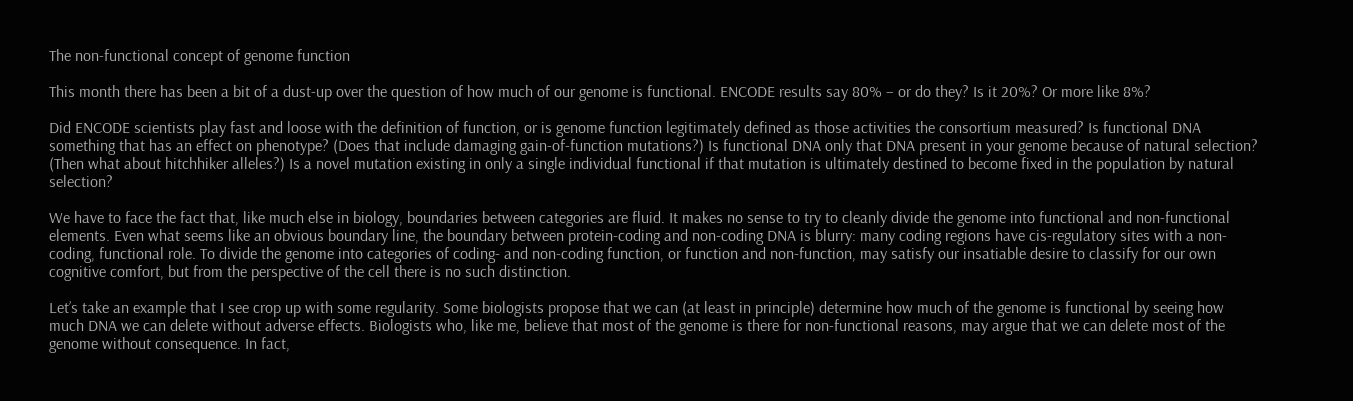The non-functional concept of genome function

This month there has been a bit of a dust-up over the question of how much of our genome is functional. ENCODE results say 80% – or do they? Is it 20%? Or more like 8%?

Did ENCODE scientists play fast and loose with the definition of function, or is genome function legitimately defined as those activities the consortium measured? Is functional DNA something that has an effect on phenotype? (Does that include damaging gain-of-function mutations?) Is functional DNA only that DNA present in your genome because of natural selection? (Then what about hitchhiker alleles?) Is a novel mutation existing in only a single individual functional if that mutation is ultimately destined to become fixed in the population by natural selection?

We have to face the fact that, like much else in biology, boundaries between categories are fluid. It makes no sense to try to cleanly divide the genome into functional and non-functional elements. Even what seems like an obvious boundary line, the boundary between protein-coding and non-coding DNA is blurry: many coding regions have cis-regulatory sites with a non-coding, functional role. To divide the genome into categories of coding- and non-coding function, or function and non-function, may satisfy our insatiable desire to classify for our own cognitive comfort, but from the perspective of the cell there is no such distinction.

Let’s take an example that I see crop up with some regularity. Some biologists propose that we can (at least in principle) determine how much of the genome is functional by seeing how much DNA we can delete without adverse effects. Biologists who, like me, believe that most of the genome is there for non-functional reasons, may argue that we can delete most of the genome without consequence. In fact,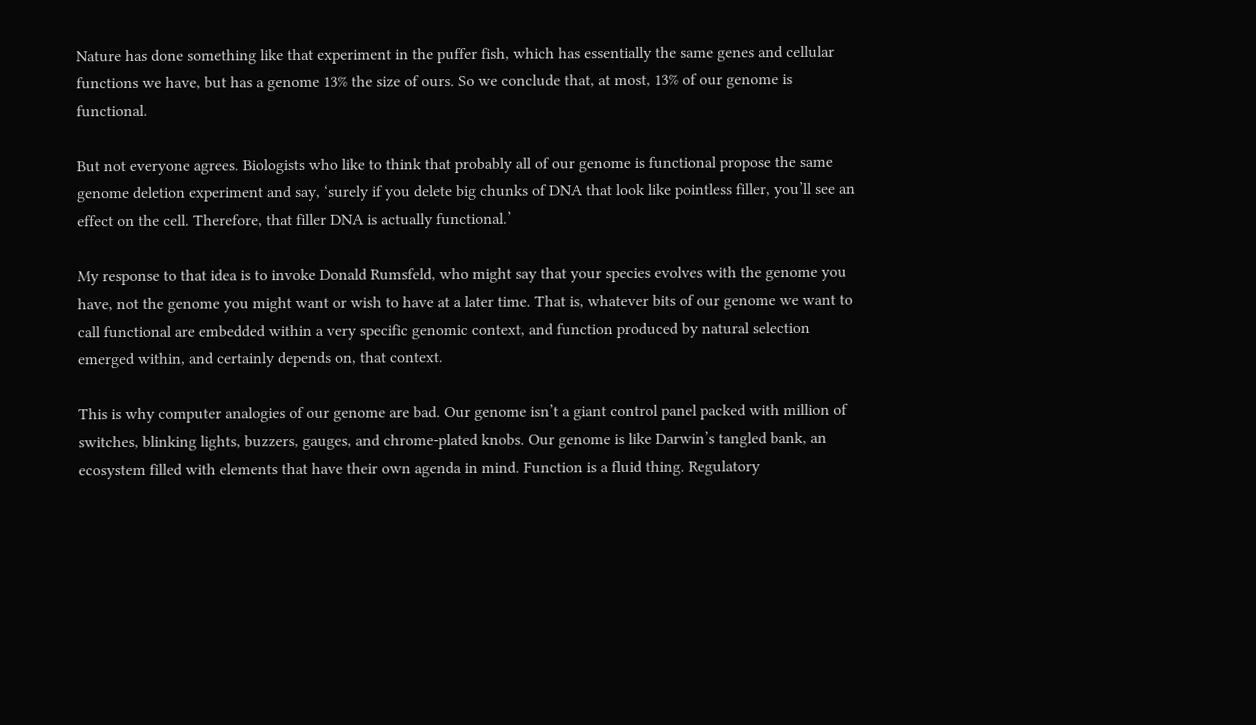Nature has done something like that experiment in the puffer fish, which has essentially the same genes and cellular functions we have, but has a genome 13% the size of ours. So we conclude that, at most, 13% of our genome is functional.

But not everyone agrees. Biologists who like to think that probably all of our genome is functional propose the same genome deletion experiment and say, ‘surely if you delete big chunks of DNA that look like pointless filler, you’ll see an effect on the cell. Therefore, that filler DNA is actually functional.’

My response to that idea is to invoke Donald Rumsfeld, who might say that your species evolves with the genome you have, not the genome you might want or wish to have at a later time. That is, whatever bits of our genome we want to call functional are embedded within a very specific genomic context, and function produced by natural selection emerged within, and certainly depends on, that context.

This is why computer analogies of our genome are bad. Our genome isn’t a giant control panel packed with million of switches, blinking lights, buzzers, gauges, and chrome-plated knobs. Our genome is like Darwin’s tangled bank, an ecosystem filled with elements that have their own agenda in mind. Function is a fluid thing. Regulatory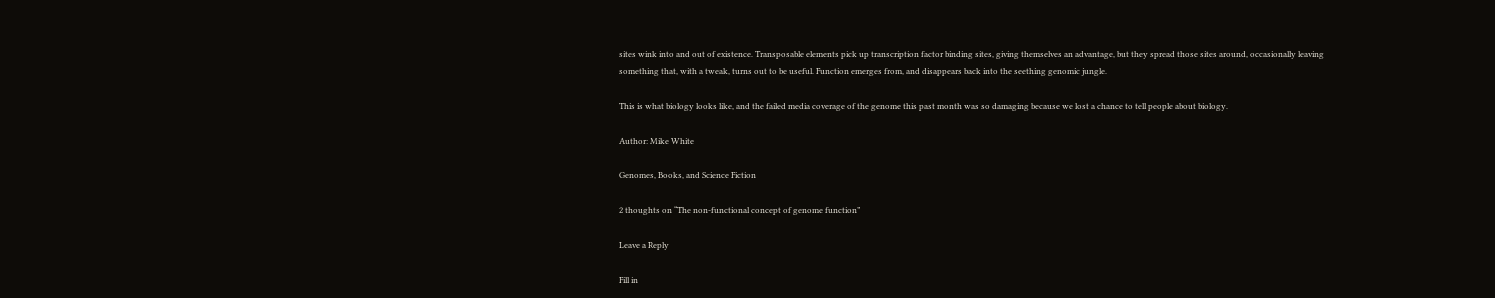sites wink into and out of existence. Transposable elements pick up transcription factor binding sites, giving themselves an advantage, but they spread those sites around, occasionally leaving something that, with a tweak, turns out to be useful. Function emerges from, and disappears back into the seething genomic jungle.

This is what biology looks like, and the failed media coverage of the genome this past month was so damaging because we lost a chance to tell people about biology.

Author: Mike White

Genomes, Books, and Science Fiction

2 thoughts on “The non-functional concept of genome function”

Leave a Reply

Fill in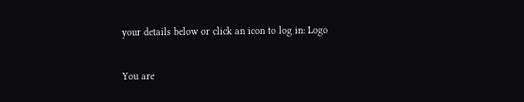your details below or click an icon to log in: Logo

You are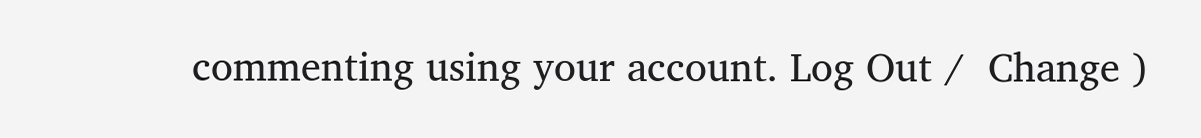commenting using your account. Log Out /  Change )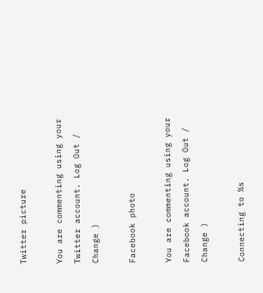Twitter picture

You are commenting using your Twitter account. Log Out /  Change )

Facebook photo

You are commenting using your Facebook account. Log Out /  Change )

Connecting to %s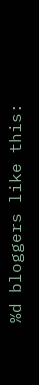%d bloggers like this: